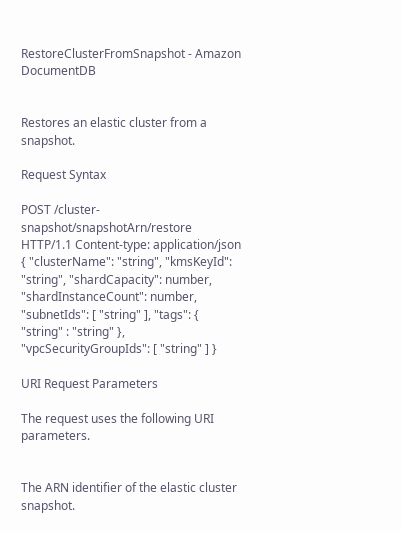RestoreClusterFromSnapshot - Amazon DocumentDB


Restores an elastic cluster from a snapshot.

Request Syntax

POST /cluster-snapshot/snapshotArn/restore HTTP/1.1 Content-type: application/json { "clusterName": "string", "kmsKeyId": "string", "shardCapacity": number, "shardInstanceCount": number, "subnetIds": [ "string" ], "tags": { "string" : "string" }, "vpcSecurityGroupIds": [ "string" ] }

URI Request Parameters

The request uses the following URI parameters.


The ARN identifier of the elastic cluster snapshot.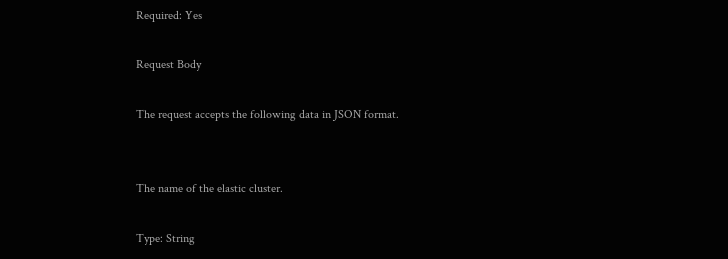Required: Yes

Request Body

The request accepts the following data in JSON format.


The name of the elastic cluster.

Type: String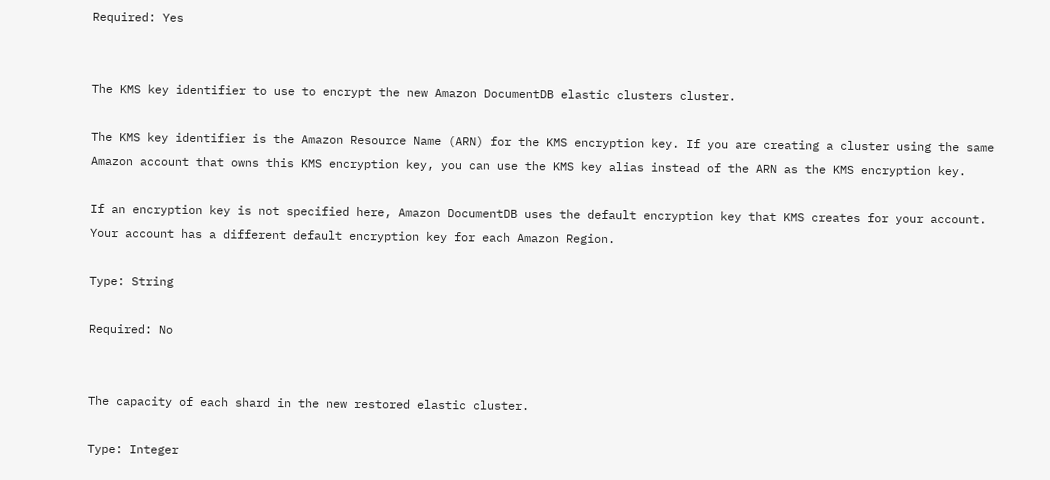Required: Yes


The KMS key identifier to use to encrypt the new Amazon DocumentDB elastic clusters cluster.

The KMS key identifier is the Amazon Resource Name (ARN) for the KMS encryption key. If you are creating a cluster using the same Amazon account that owns this KMS encryption key, you can use the KMS key alias instead of the ARN as the KMS encryption key.

If an encryption key is not specified here, Amazon DocumentDB uses the default encryption key that KMS creates for your account. Your account has a different default encryption key for each Amazon Region.

Type: String

Required: No


The capacity of each shard in the new restored elastic cluster.

Type: Integer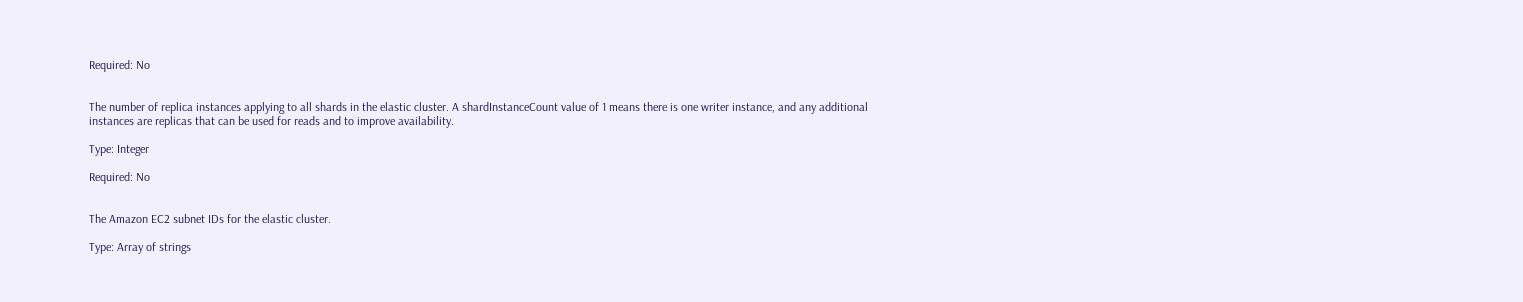Required: No


The number of replica instances applying to all shards in the elastic cluster. A shardInstanceCount value of 1 means there is one writer instance, and any additional instances are replicas that can be used for reads and to improve availability.

Type: Integer

Required: No


The Amazon EC2 subnet IDs for the elastic cluster.

Type: Array of strings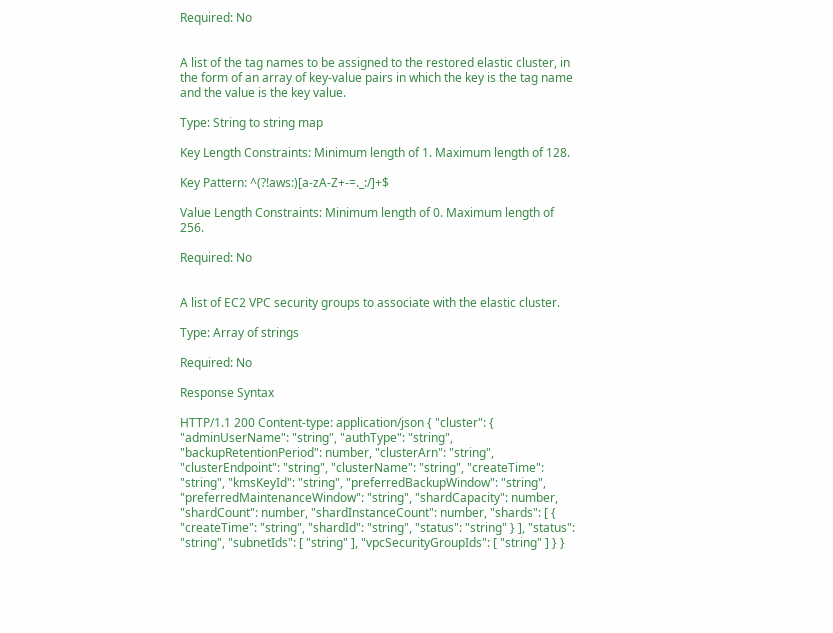Required: No


A list of the tag names to be assigned to the restored elastic cluster, in the form of an array of key-value pairs in which the key is the tag name and the value is the key value.

Type: String to string map

Key Length Constraints: Minimum length of 1. Maximum length of 128.

Key Pattern: ^(?!aws:)[a-zA-Z+-=._:/]+$

Value Length Constraints: Minimum length of 0. Maximum length of 256.

Required: No


A list of EC2 VPC security groups to associate with the elastic cluster.

Type: Array of strings

Required: No

Response Syntax

HTTP/1.1 200 Content-type: application/json { "cluster": { "adminUserName": "string", "authType": "string", "backupRetentionPeriod": number, "clusterArn": "string", "clusterEndpoint": "string", "clusterName": "string", "createTime": "string", "kmsKeyId": "string", "preferredBackupWindow": "string", "preferredMaintenanceWindow": "string", "shardCapacity": number, "shardCount": number, "shardInstanceCount": number, "shards": [ { "createTime": "string", "shardId": "string", "status": "string" } ], "status": "string", "subnetIds": [ "string" ], "vpcSecurityGroupIds": [ "string" ] } }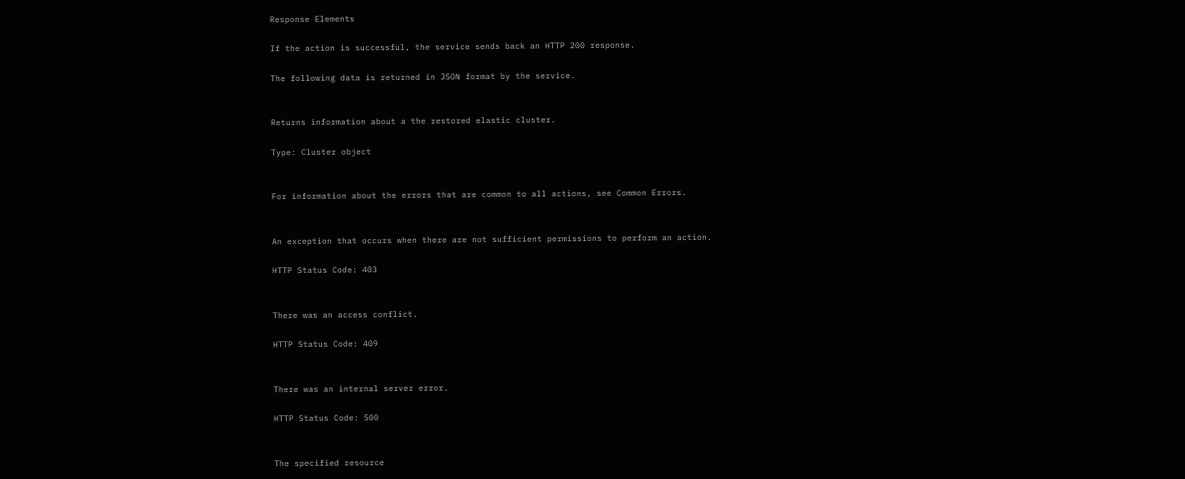Response Elements

If the action is successful, the service sends back an HTTP 200 response.

The following data is returned in JSON format by the service.


Returns information about a the restored elastic cluster.

Type: Cluster object


For information about the errors that are common to all actions, see Common Errors.


An exception that occurs when there are not sufficient permissions to perform an action.

HTTP Status Code: 403


There was an access conflict.

HTTP Status Code: 409


There was an internal server error.

HTTP Status Code: 500


The specified resource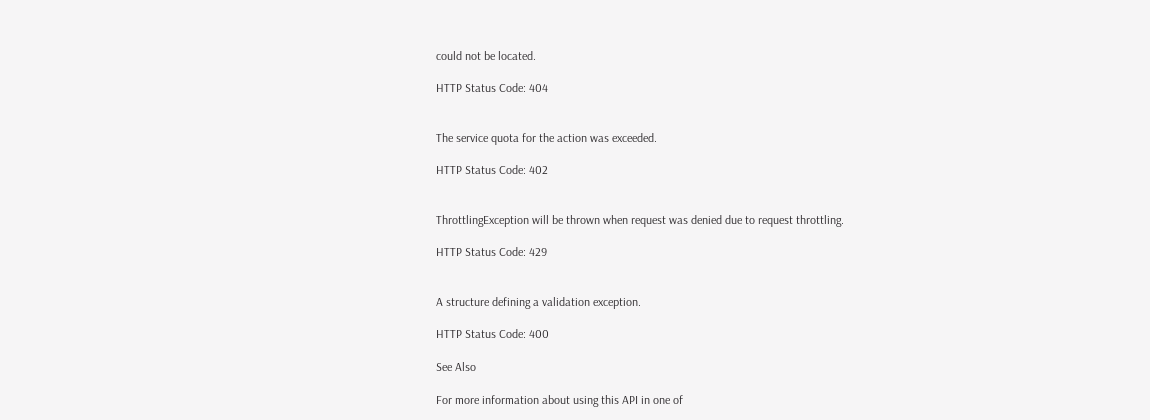could not be located.

HTTP Status Code: 404


The service quota for the action was exceeded.

HTTP Status Code: 402


ThrottlingException will be thrown when request was denied due to request throttling.

HTTP Status Code: 429


A structure defining a validation exception.

HTTP Status Code: 400

See Also

For more information about using this API in one of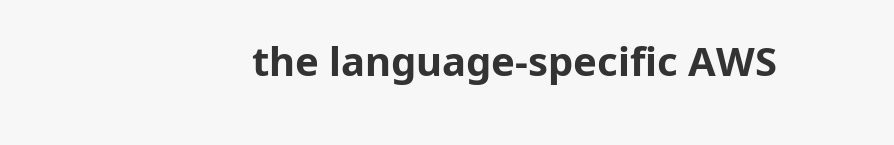the language-specific AWS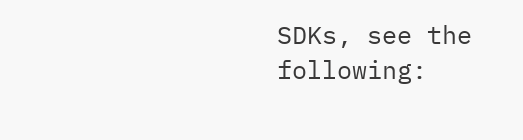SDKs, see the following: